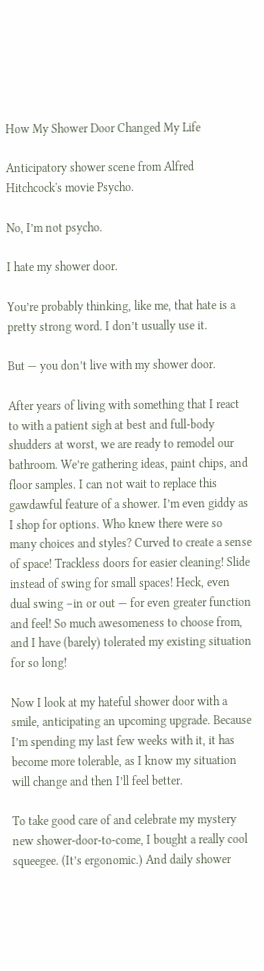How My Shower Door Changed My Life

Anticipatory shower scene from Alfred Hitchcock's movie Psycho.

No, I’m not psycho.

I hate my shower door.

You’re probably thinking, like me, that hate is a pretty strong word. I don’t usually use it.

But — you don’t live with my shower door.

After years of living with something that I react to with a patient sigh at best and full-body shudders at worst, we are ready to remodel our bathroom. We’re gathering ideas, paint chips, and floor samples. I can not wait to replace this gawdawful feature of a shower. I’m even giddy as I shop for options. Who knew there were so many choices and styles? Curved to create a sense of space! Trackless doors for easier cleaning! Slide instead of swing for small spaces! Heck, even dual swing –in or out — for even greater function and feel! So much awesomeness to choose from, and I have (barely) tolerated my existing situation for so long!

Now I look at my hateful shower door with a smile, anticipating an upcoming upgrade. Because I’m spending my last few weeks with it, it has become more tolerable, as I know my situation will change and then I’ll feel better.

To take good care of and celebrate my mystery new shower-door-to-come, I bought a really cool squeegee. (It’s ergonomic.) And daily shower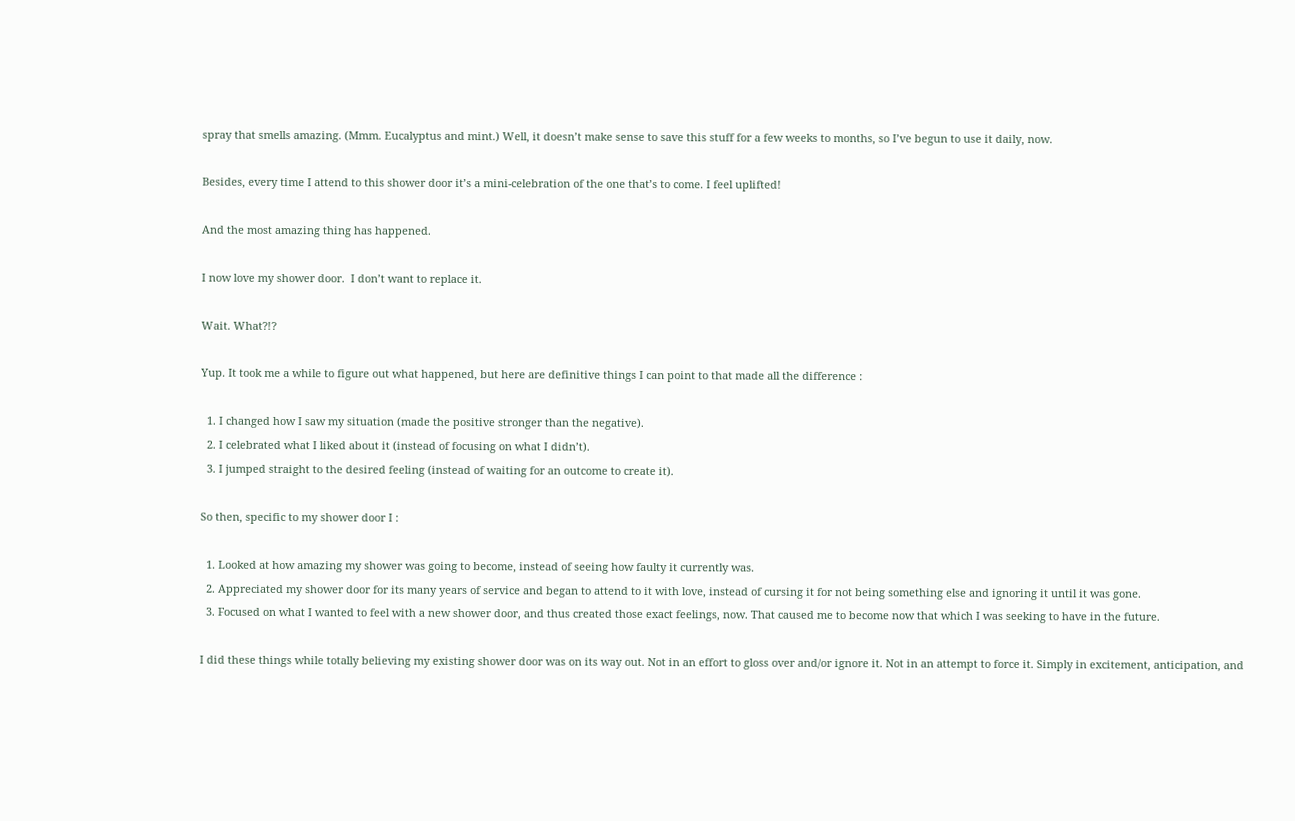spray that smells amazing. (Mmm. Eucalyptus and mint.) Well, it doesn’t make sense to save this stuff for a few weeks to months, so I’ve begun to use it daily, now.

Besides, every time I attend to this shower door it’s a mini-celebration of the one that’s to come. I feel uplifted!

And the most amazing thing has happened.

I now love my shower door.  I don’t want to replace it.

Wait. What?!?

Yup. It took me a while to figure out what happened, but here are definitive things I can point to that made all the difference :

  1. I changed how I saw my situation (made the positive stronger than the negative).
  2. I celebrated what I liked about it (instead of focusing on what I didn’t).
  3. I jumped straight to the desired feeling (instead of waiting for an outcome to create it).

So then, specific to my shower door I :

  1. Looked at how amazing my shower was going to become, instead of seeing how faulty it currently was.
  2. Appreciated my shower door for its many years of service and began to attend to it with love, instead of cursing it for not being something else and ignoring it until it was gone.
  3. Focused on what I wanted to feel with a new shower door, and thus created those exact feelings, now. That caused me to become now that which I was seeking to have in the future.

I did these things while totally believing my existing shower door was on its way out. Not in an effort to gloss over and/or ignore it. Not in an attempt to force it. Simply in excitement, anticipation, and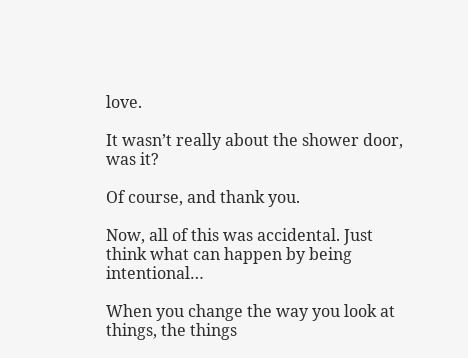love.

It wasn’t really about the shower door, was it?

Of course, and thank you.

Now, all of this was accidental. Just think what can happen by being intentional…

When you change the way you look at things, the things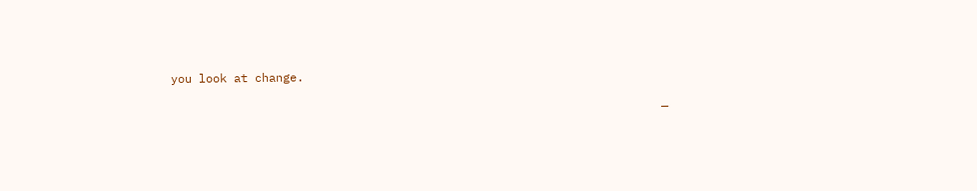you look at change.

                                                                      —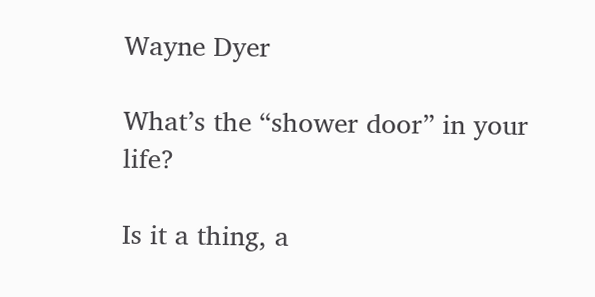Wayne Dyer

What’s the “shower door” in your life?

Is it a thing, a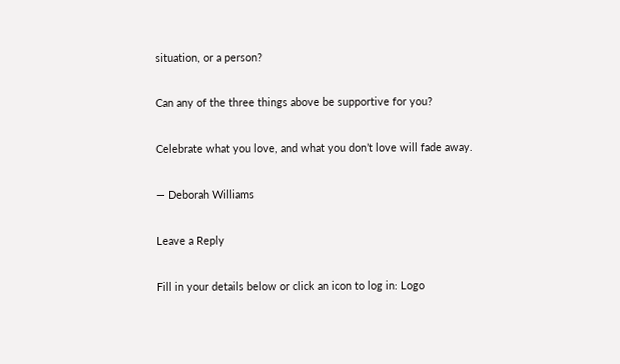situation, or a person?

Can any of the three things above be supportive for you?

Celebrate what you love, and what you don’t love will fade away.

— Deborah Williams

Leave a Reply

Fill in your details below or click an icon to log in: Logo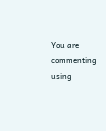You are commenting using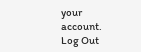your account. Log Out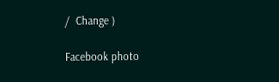/  Change )

Facebook photo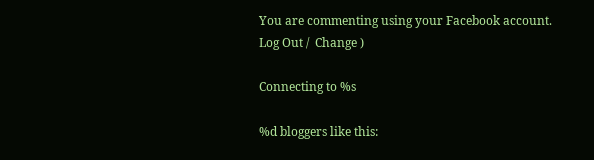You are commenting using your Facebook account. Log Out /  Change )

Connecting to %s

%d bloggers like this: